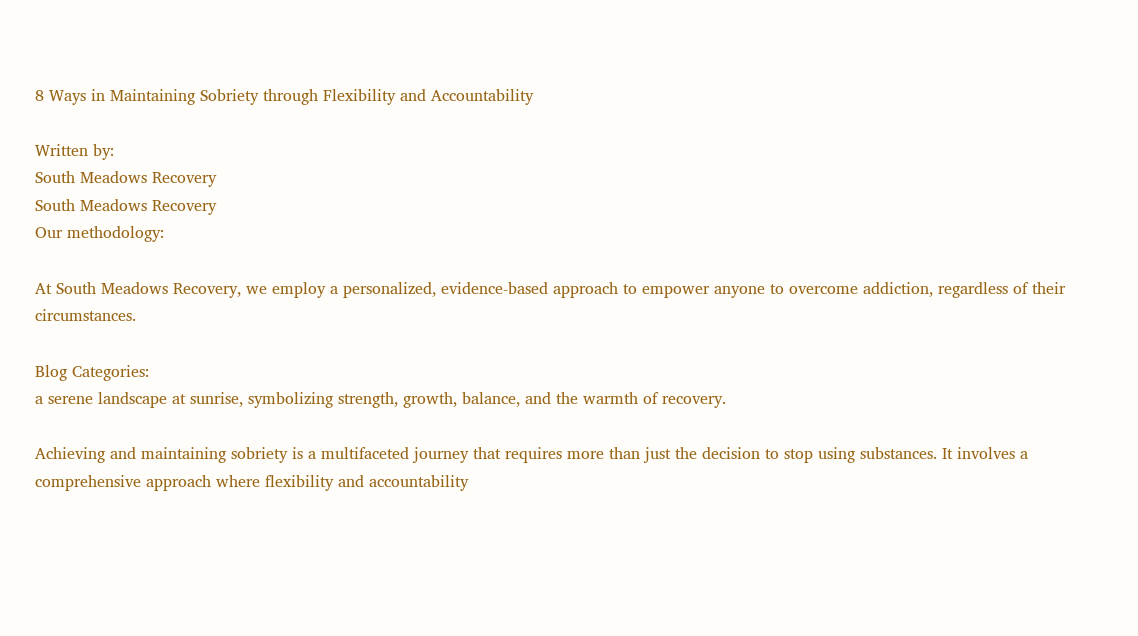8 Ways in Maintaining Sobriety through Flexibility and Accountability

Written by:
South Meadows Recovery
South Meadows Recovery
Our methodology:

At South Meadows Recovery, we employ a personalized, evidence-based approach to empower anyone to overcome addiction, regardless of their circumstances.

Blog Categories:
a serene landscape at sunrise, symbolizing strength, growth, balance, and the warmth of recovery.

Achieving and maintaining sobriety is a multifaceted journey that requires more than just the decision to stop using substances. It involves a comprehensive approach where flexibility and accountability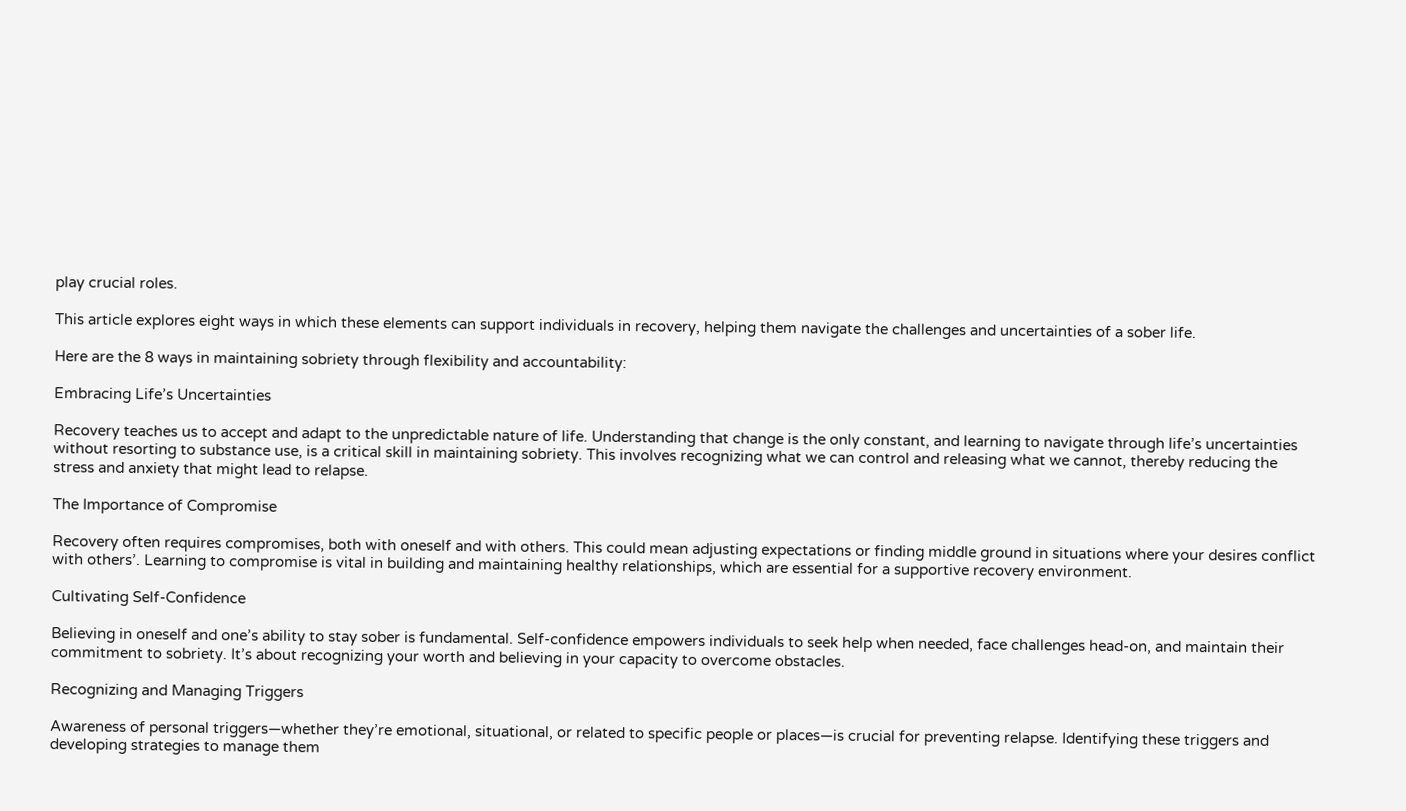play crucial roles.

This article explores eight ways in which these elements can support individuals in recovery, helping them navigate the challenges and uncertainties of a sober life.

Here are the 8 ways in maintaining sobriety through flexibility and accountability:

Embracing Life’s Uncertainties

Recovery teaches us to accept and adapt to the unpredictable nature of life. Understanding that change is the only constant, and learning to navigate through life’s uncertainties without resorting to substance use, is a critical skill in maintaining sobriety. This involves recognizing what we can control and releasing what we cannot, thereby reducing the stress and anxiety that might lead to relapse.

The Importance of Compromise

Recovery often requires compromises, both with oneself and with others. This could mean adjusting expectations or finding middle ground in situations where your desires conflict with others’. Learning to compromise is vital in building and maintaining healthy relationships, which are essential for a supportive recovery environment.

Cultivating Self-Confidence

Believing in oneself and one’s ability to stay sober is fundamental. Self-confidence empowers individuals to seek help when needed, face challenges head-on, and maintain their commitment to sobriety. It’s about recognizing your worth and believing in your capacity to overcome obstacles.

Recognizing and Managing Triggers

Awareness of personal triggers—whether they’re emotional, situational, or related to specific people or places—is crucial for preventing relapse. Identifying these triggers and developing strategies to manage them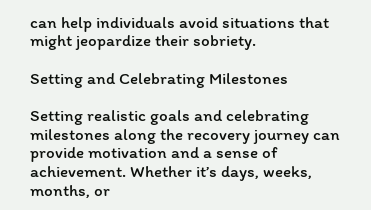can help individuals avoid situations that might jeopardize their sobriety.

Setting and Celebrating Milestones

Setting realistic goals and celebrating milestones along the recovery journey can provide motivation and a sense of achievement. Whether it’s days, weeks, months, or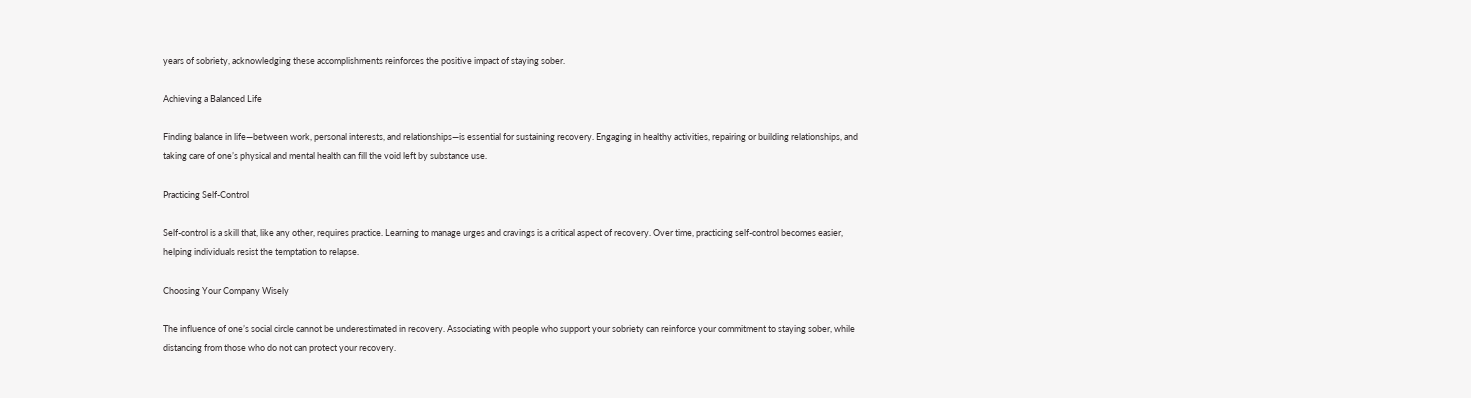years of sobriety, acknowledging these accomplishments reinforces the positive impact of staying sober.

Achieving a Balanced Life

Finding balance in life—between work, personal interests, and relationships—is essential for sustaining recovery. Engaging in healthy activities, repairing or building relationships, and taking care of one’s physical and mental health can fill the void left by substance use.

Practicing Self-Control

Self-control is a skill that, like any other, requires practice. Learning to manage urges and cravings is a critical aspect of recovery. Over time, practicing self-control becomes easier, helping individuals resist the temptation to relapse.

Choosing Your Company Wisely

The influence of one’s social circle cannot be underestimated in recovery. Associating with people who support your sobriety can reinforce your commitment to staying sober, while distancing from those who do not can protect your recovery.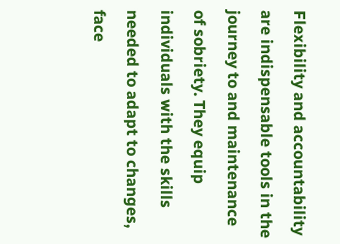Flexibility and accountability are indispensable tools in the journey to and maintenance of sobriety. They equip individuals with the skills needed to adapt to changes, face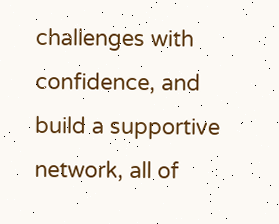challenges with confidence, and build a supportive network, all of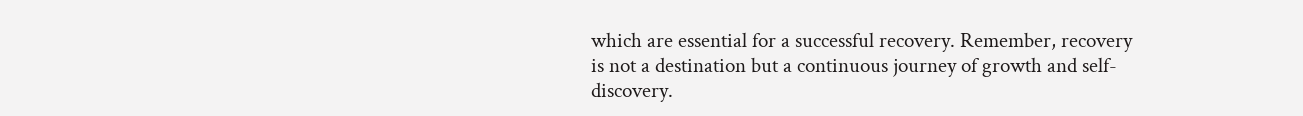which are essential for a successful recovery. Remember, recovery is not a destination but a continuous journey of growth and self-discovery.